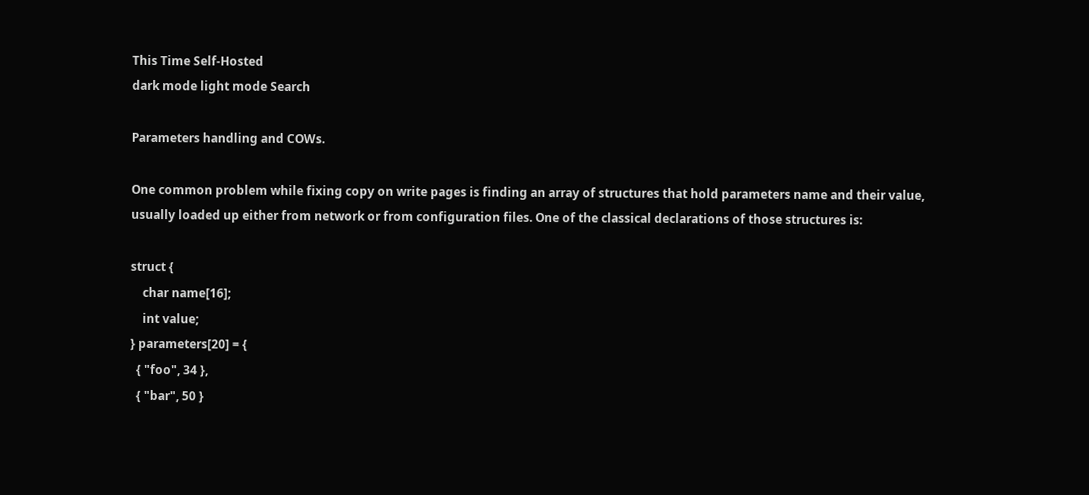This Time Self-Hosted
dark mode light mode Search

Parameters handling and COWs.

One common problem while fixing copy on write pages is finding an array of structures that hold parameters name and their value, usually loaded up either from network or from configuration files. One of the classical declarations of those structures is:

struct {
    char name[16];
    int value;
} parameters[20] = {
  { "foo", 34 },
  { "bar", 50 }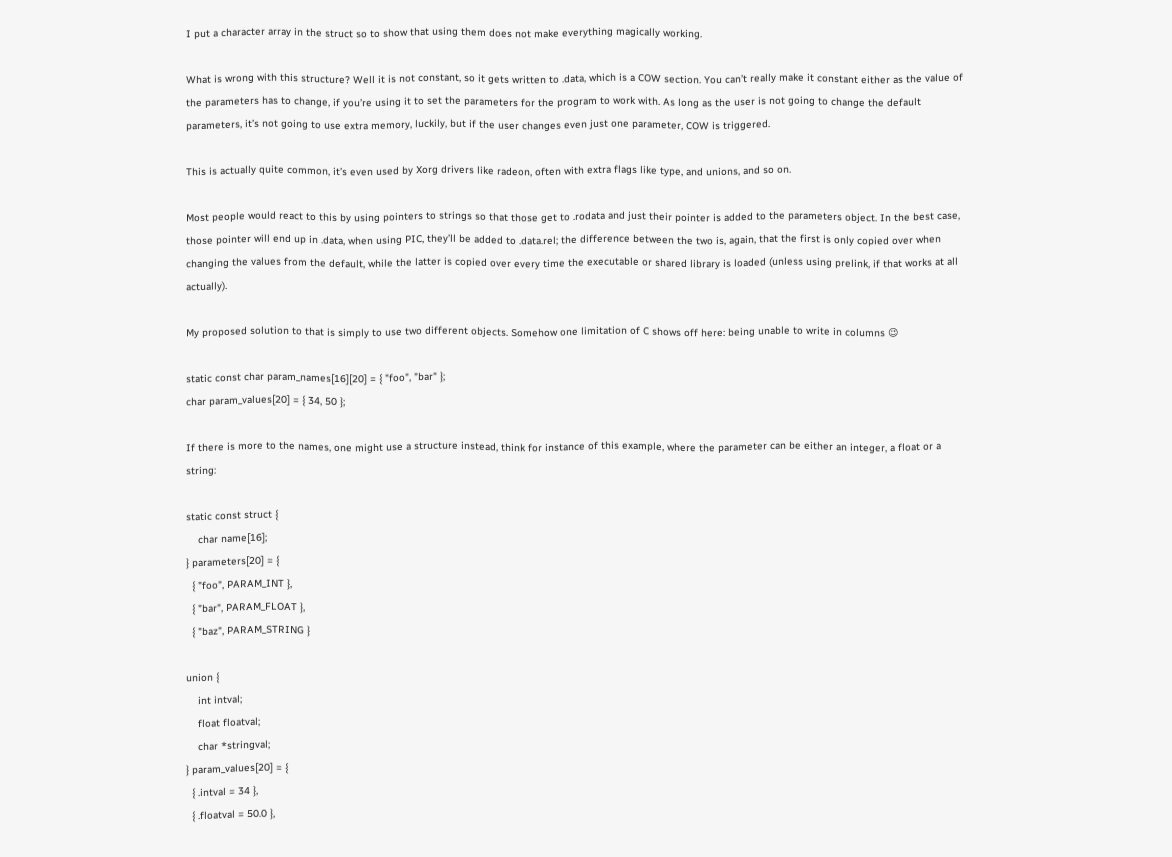I put a character array in the struct so to show that using them does not make everything magically working.

What is wrong with this structure? Well it is not constant, so it gets written to .data, which is a COW section. You can’t really make it constant either as the value of the parameters has to change, if you’re using it to set the parameters for the program to work with. As long as the user is not going to change the default parameters, it’s not going to use extra memory, luckily, but if the user changes even just one parameter, COW is triggered.

This is actually quite common, it’s even used by Xorg drivers like radeon, often with extra flags like type, and unions, and so on.

Most people would react to this by using pointers to strings so that those get to .rodata and just their pointer is added to the parameters object. In the best case, those pointer will end up in .data, when using PIC, they’ll be added to .data.rel; the difference between the two is, again, that the first is only copied over when changing the values from the default, while the latter is copied over every time the executable or shared library is loaded (unless using prelink, if that works at all actually).

My proposed solution to that is simply to use two different objects. Somehow one limitation of C shows off here: being unable to write in columns 😉

static const char param_names[16][20] = { "foo", "bar" };
char param_values[20] = { 34, 50 };

If there is more to the names, one might use a structure instead, think for instance of this example, where the parameter can be either an integer, a float or a string:

static const struct {
    char name[16];
} parameters[20] = {
  { "foo", PARAM_INT },
  { "bar", PARAM_FLOAT },
  { "baz", PARAM_STRING }

union {
    int intval;
    float floatval;
    char *stringval;
} param_values[20] = {
  { .intval = 34 },
  { .floatval = 50.0 },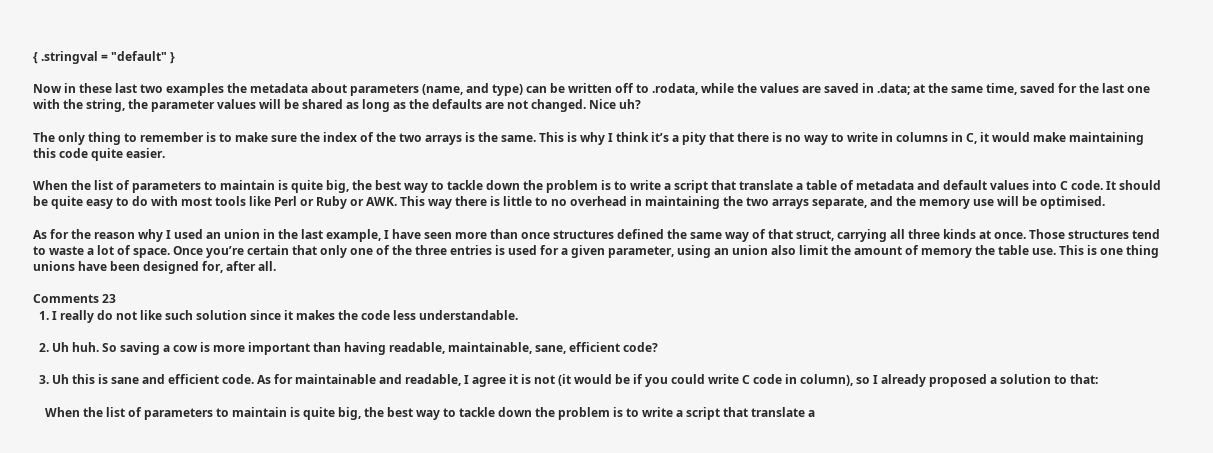{ .stringval = "default" }

Now in these last two examples the metadata about parameters (name, and type) can be written off to .rodata, while the values are saved in .data; at the same time, saved for the last one with the string, the parameter values will be shared as long as the defaults are not changed. Nice uh?

The only thing to remember is to make sure the index of the two arrays is the same. This is why I think it’s a pity that there is no way to write in columns in C, it would make maintaining this code quite easier.

When the list of parameters to maintain is quite big, the best way to tackle down the problem is to write a script that translate a table of metadata and default values into C code. It should be quite easy to do with most tools like Perl or Ruby or AWK. This way there is little to no overhead in maintaining the two arrays separate, and the memory use will be optimised.

As for the reason why I used an union in the last example, I have seen more than once structures defined the same way of that struct, carrying all three kinds at once. Those structures tend to waste a lot of space. Once you’re certain that only one of the three entries is used for a given parameter, using an union also limit the amount of memory the table use. This is one thing unions have been designed for, after all.

Comments 23
  1. I really do not like such solution since it makes the code less understandable.

  2. Uh huh. So saving a cow is more important than having readable, maintainable, sane, efficient code?

  3. Uh this is sane and efficient code. As for maintainable and readable, I agree it is not (it would be if you could write C code in column), so I already proposed a solution to that:

    When the list of parameters to maintain is quite big, the best way to tackle down the problem is to write a script that translate a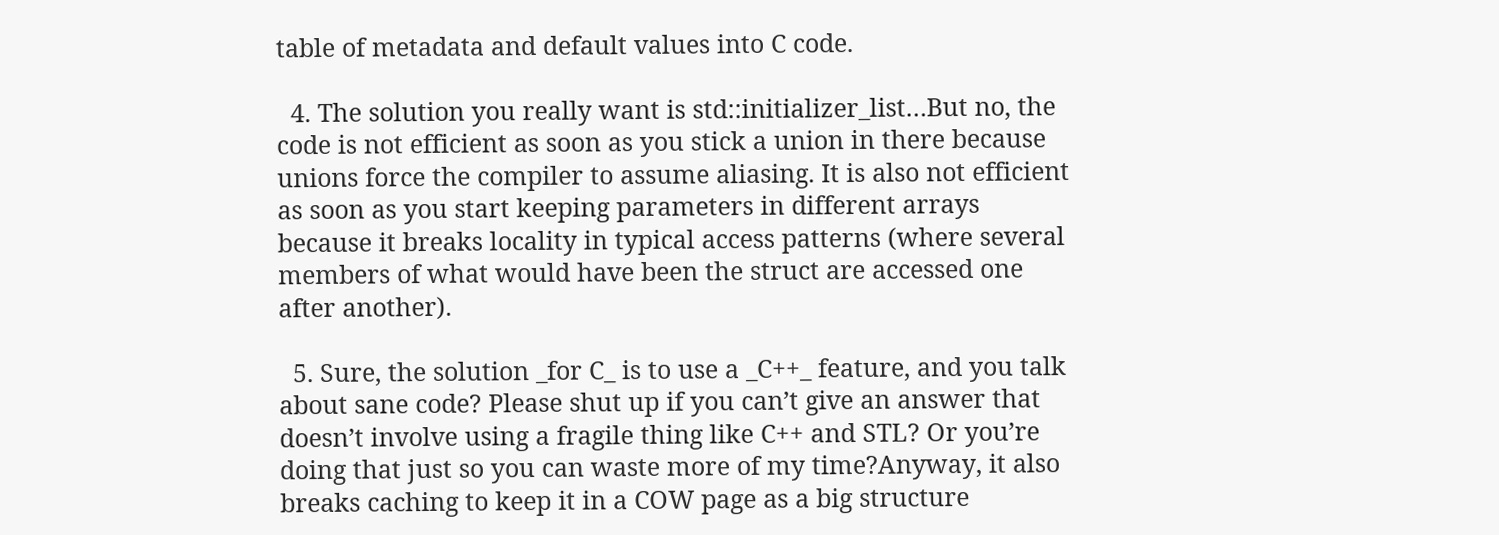table of metadata and default values into C code.

  4. The solution you really want is std::initializer_list…But no, the code is not efficient as soon as you stick a union in there because unions force the compiler to assume aliasing. It is also not efficient as soon as you start keeping parameters in different arrays because it breaks locality in typical access patterns (where several members of what would have been the struct are accessed one after another).

  5. Sure, the solution _for C_ is to use a _C++_ feature, and you talk about sane code? Please shut up if you can’t give an answer that doesn’t involve using a fragile thing like C++ and STL? Or you’re doing that just so you can waste more of my time?Anyway, it also breaks caching to keep it in a COW page as a big structure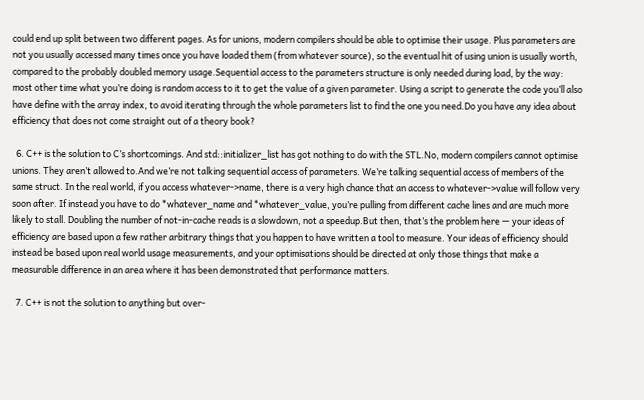could end up split between two different pages. As for unions, modern compilers should be able to optimise their usage. Plus parameters are not you usually accessed many times once you have loaded them (from whatever source), so the eventual hit of using union is usually worth, compared to the probably doubled memory usage.Sequential access to the parameters structure is only needed during load, by the way: most other time what you’re doing is random access to it to get the value of a given parameter. Using a script to generate the code you’ll also have define with the array index, to avoid iterating through the whole parameters list to find the one you need.Do you have any idea about efficiency that does not come straight out of a theory book?

  6. C++ is the solution to C’s shortcomings. And std::initializer_list has got nothing to do with the STL.No, modern compilers cannot optimise unions. They aren’t allowed to.And we’re not talking sequential access of parameters. We’re talking sequential access of members of the same struct. In the real world, if you access whatever->name, there is a very high chance that an access to whatever->value will follow very soon after. If instead you have to do *whatever_name and *whatever_value, you’re pulling from different cache lines and are much more likely to stall. Doubling the number of not-in-cache reads is a slowdown, not a speedup.But then, that’s the problem here — your ideas of efficiency are based upon a few rather arbitrary things that you happen to have written a tool to measure. Your ideas of efficiency should instead be based upon real world usage measurements, and your optimisations should be directed at only those things that make a measurable difference in an area where it has been demonstrated that performance matters.

  7. C++ is not the solution to anything but over-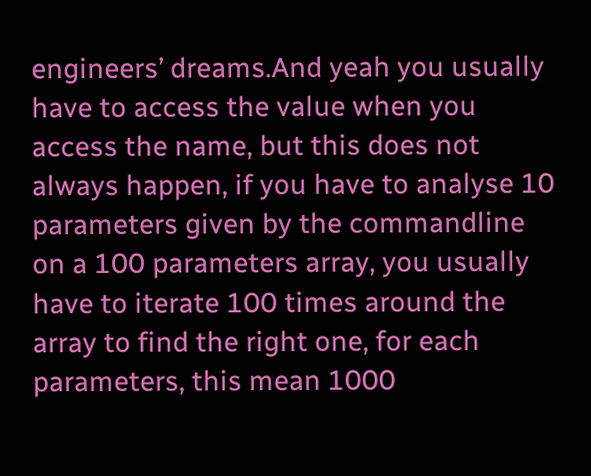engineers’ dreams.And yeah you usually have to access the value when you access the name, but this does not always happen, if you have to analyse 10 parameters given by the commandline on a 100 parameters array, you usually have to iterate 100 times around the array to find the right one, for each parameters, this mean 1000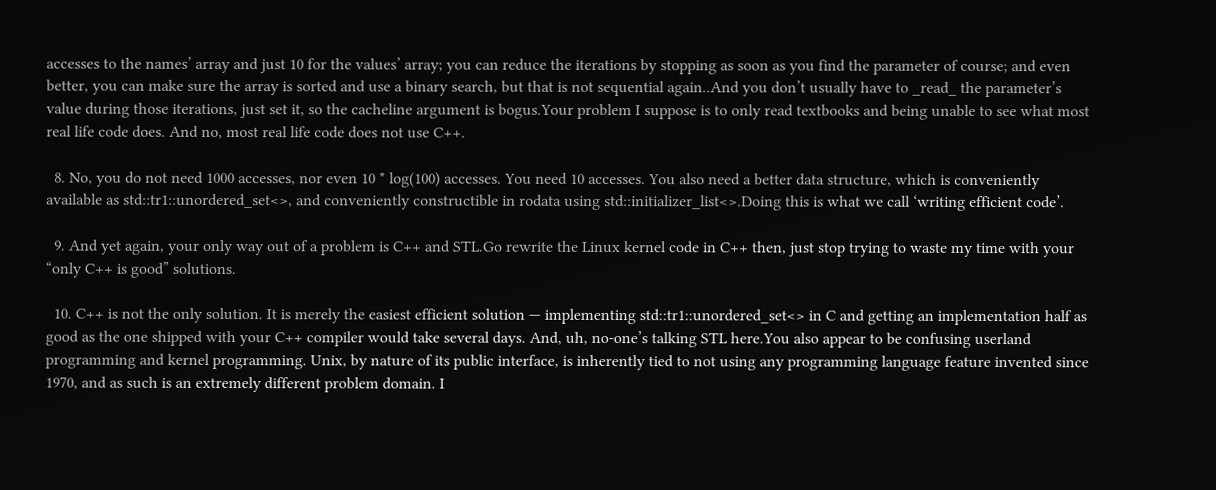accesses to the names’ array and just 10 for the values’ array; you can reduce the iterations by stopping as soon as you find the parameter of course; and even better, you can make sure the array is sorted and use a binary search, but that is not sequential again..And you don’t usually have to _read_ the parameter’s value during those iterations, just set it, so the cacheline argument is bogus.Your problem I suppose is to only read textbooks and being unable to see what most real life code does. And no, most real life code does not use C++.

  8. No, you do not need 1000 accesses, nor even 10 * log(100) accesses. You need 10 accesses. You also need a better data structure, which is conveniently available as std::tr1::unordered_set<>, and conveniently constructible in rodata using std::initializer_list<>.Doing this is what we call ‘writing efficient code’.

  9. And yet again, your only way out of a problem is C++ and STL.Go rewrite the Linux kernel code in C++ then, just stop trying to waste my time with your “only C++ is good” solutions.

  10. C++ is not the only solution. It is merely the easiest efficient solution — implementing std::tr1::unordered_set<> in C and getting an implementation half as good as the one shipped with your C++ compiler would take several days. And, uh, no-one’s talking STL here.You also appear to be confusing userland programming and kernel programming. Unix, by nature of its public interface, is inherently tied to not using any programming language feature invented since 1970, and as such is an extremely different problem domain. I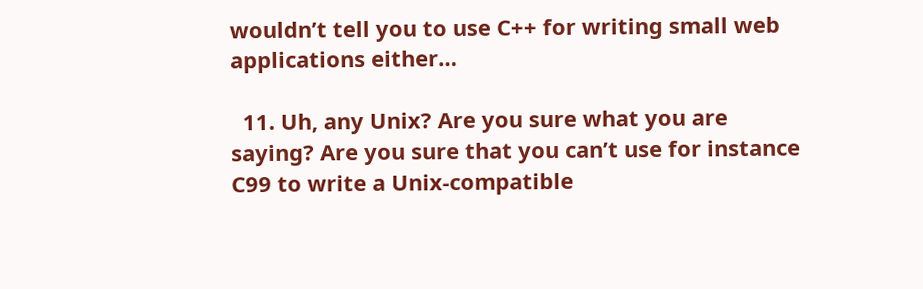wouldn’t tell you to use C++ for writing small web applications either…

  11. Uh, any Unix? Are you sure what you are saying? Are you sure that you can’t use for instance C99 to write a Unix-compatible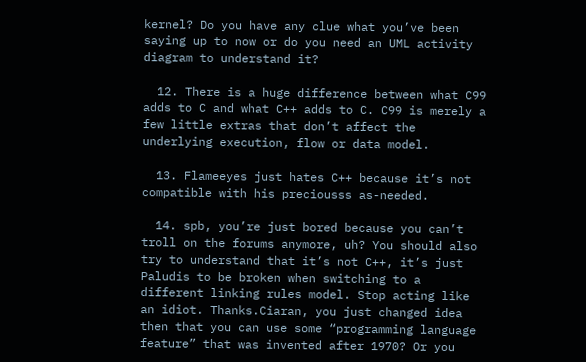kernel? Do you have any clue what you’ve been saying up to now or do you need an UML activity diagram to understand it?

  12. There is a huge difference between what C99 adds to C and what C++ adds to C. C99 is merely a few little extras that don’t affect the underlying execution, flow or data model.

  13. Flameeyes just hates C++ because it’s not compatible with his preciousss as-needed.

  14. spb, you’re just bored because you can’t troll on the forums anymore, uh? You should also try to understand that it’s not C++, it’s just Paludis to be broken when switching to a different linking rules model. Stop acting like an idiot. Thanks.Ciaran, you just changed idea then that you can use some “programming language feature” that was invented after 1970? Or you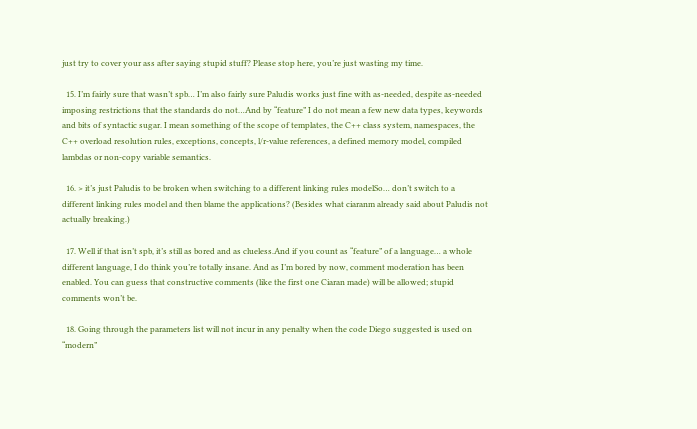just try to cover your ass after saying stupid stuff? Please stop here, you’re just wasting my time.

  15. I’m fairly sure that wasn’t spb… I’m also fairly sure Paludis works just fine with as-needed, despite as-needed imposing restrictions that the standards do not…And by “feature” I do not mean a few new data types, keywords and bits of syntactic sugar. I mean something of the scope of templates, the C++ class system, namespaces, the C++ overload resolution rules, exceptions, concepts, l/r-value references, a defined memory model, compiled lambdas or non-copy variable semantics.

  16. > it’s just Paludis to be broken when switching to a different linking rules modelSo… don’t switch to a different linking rules model and then blame the applications? (Besides what ciaranm already said about Paludis not actually breaking.)

  17. Well if that isn’t spb, it’s still as bored and as clueless.And if you count as “feature” of a language… a whole different language, I do think you’re totally insane. And as I’m bored by now, comment moderation has been enabled. You can guess that constructive comments (like the first one Ciaran made) will be allowed; stupid comments won’t be.

  18. Going through the parameters list will not incur in any penalty when the code Diego suggested is used on “modern”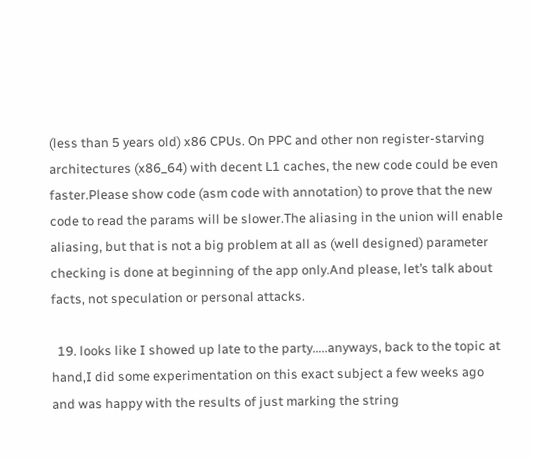(less than 5 years old) x86 CPUs. On PPC and other non register-starving architectures (x86_64) with decent L1 caches, the new code could be even faster.Please show code (asm code with annotation) to prove that the new code to read the params will be slower.The aliasing in the union will enable aliasing, but that is not a big problem at all as (well designed) parameter checking is done at beginning of the app only.And please, let’s talk about facts, not speculation or personal attacks.

  19. looks like I showed up late to the party…..anyways, back to the topic at hand,I did some experimentation on this exact subject a few weeks ago and was happy with the results of just marking the string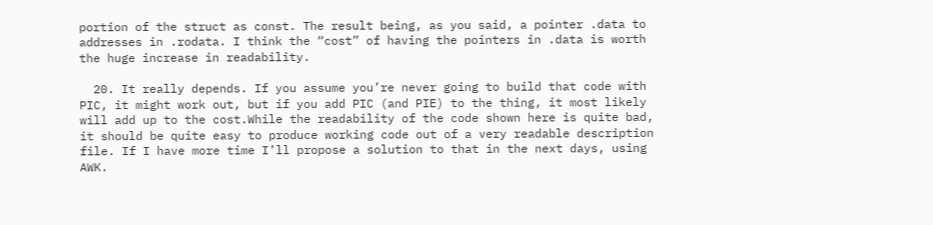portion of the struct as const. The result being, as you said, a pointer .data to addresses in .rodata. I think the “cost” of having the pointers in .data is worth the huge increase in readability.

  20. It really depends. If you assume you’re never going to build that code with PIC, it might work out, but if you add PIC (and PIE) to the thing, it most likely will add up to the cost.While the readability of the code shown here is quite bad, it should be quite easy to produce working code out of a very readable description file. If I have more time I’ll propose a solution to that in the next days, using AWK.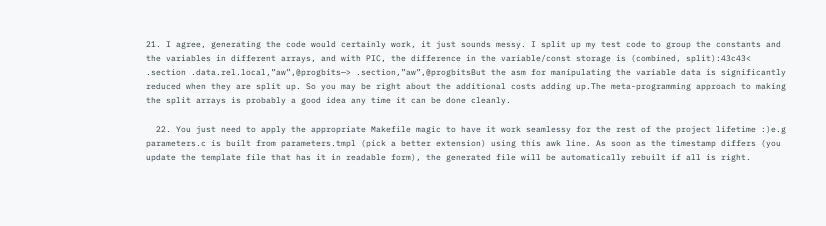21. I agree, generating the code would certainly work, it just sounds messy. I split up my test code to group the constants and the variables in different arrays, and with PIC, the difference in the variable/const storage is (combined, split):43c43< .section .data.rel.local,”aw”,@progbits—> .section,”aw”,@progbitsBut the asm for manipulating the variable data is significantly reduced when they are split up. So you may be right about the additional costs adding up.The meta-programming approach to making the split arrays is probably a good idea any time it can be done cleanly.

  22. You just need to apply the appropriate Makefile magic to have it work seamlessy for the rest of the project lifetime :)e.g parameters.c is built from parameters.tmpl (pick a better extension) using this awk line. As soon as the timestamp differs (you update the template file that has it in readable form), the generated file will be automatically rebuilt if all is right.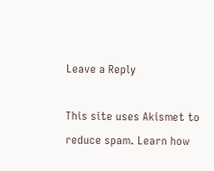Leave a Reply

This site uses Akismet to reduce spam. Learn how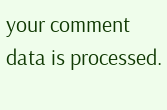your comment data is processed.